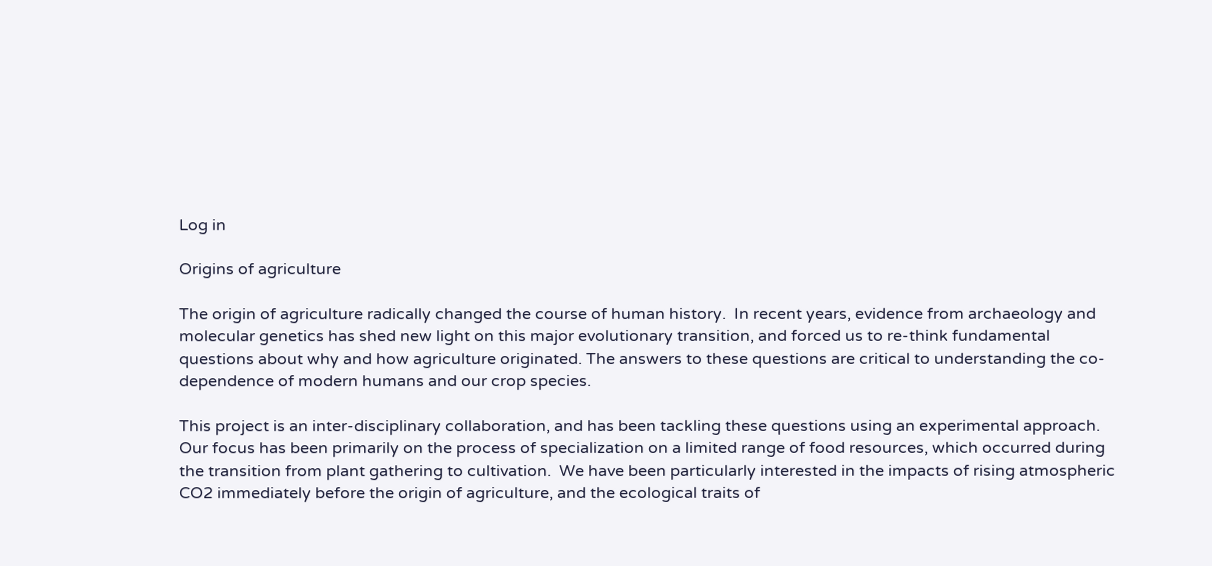Log in

Origins of agriculture

The origin of agriculture radically changed the course of human history.  In recent years, evidence from archaeology and molecular genetics has shed new light on this major evolutionary transition, and forced us to re-think fundamental questions about why and how agriculture originated. The answers to these questions are critical to understanding the co-dependence of modern humans and our crop species.

This project is an inter-disciplinary collaboration, and has been tackling these questions using an experimental approach.  Our focus has been primarily on the process of specialization on a limited range of food resources, which occurred during the transition from plant gathering to cultivation.  We have been particularly interested in the impacts of rising atmospheric CO2 immediately before the origin of agriculture, and the ecological traits of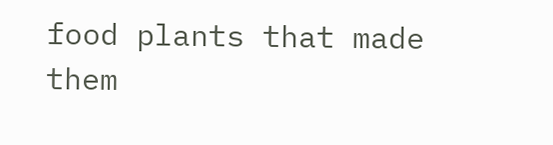food plants that made them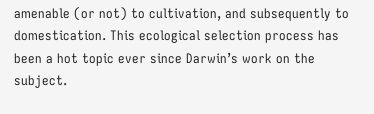amenable (or not) to cultivation, and subsequently to domestication. This ecological selection process has been a hot topic ever since Darwin’s work on the subject.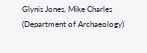Glynis Jones, Mike Charles (Department of Archaeology)